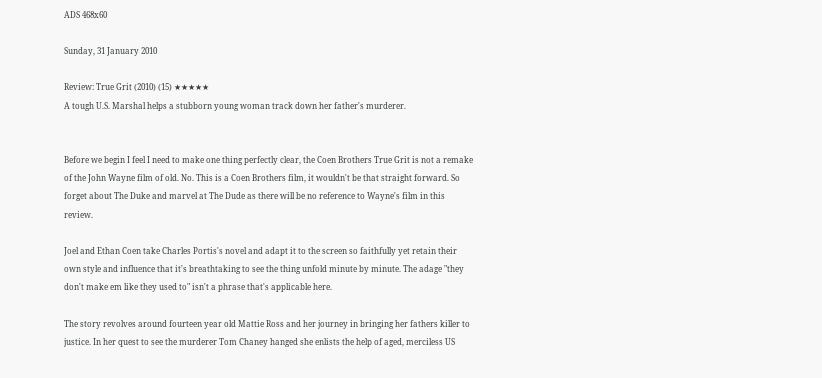ADS 468x60

Sunday, 31 January 2010

Review: True Grit (2010) (15) ★★★★★
A tough U.S. Marshal helps a stubborn young woman track down her father's murderer.


Before we begin I feel I need to make one thing perfectly clear, the Coen Brothers True Grit is not a remake of the John Wayne film of old. No. This is a Coen Brothers film, it wouldn't be that straight forward. So forget about The Duke and marvel at The Dude as there will be no reference to Wayne's film in this review.

Joel and Ethan Coen take Charles Portis's novel and adapt it to the screen so faithfully yet retain their own style and influence that it's breathtaking to see the thing unfold minute by minute. The adage "they don't make em like they used to" isn't a phrase that's applicable here.

The story revolves around fourteen year old Mattie Ross and her journey in bringing her fathers killer to justice. In her quest to see the murderer Tom Chaney hanged she enlists the help of aged, merciless US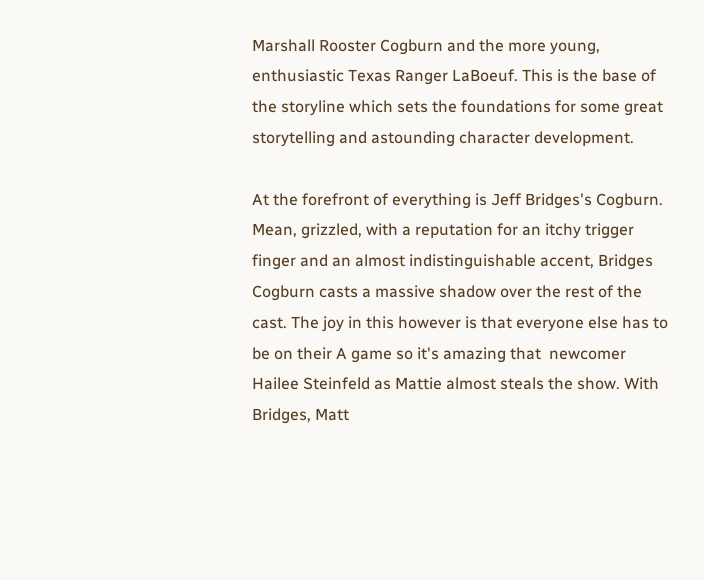Marshall Rooster Cogburn and the more young, enthusiastic Texas Ranger LaBoeuf. This is the base of the storyline which sets the foundations for some great storytelling and astounding character development.

At the forefront of everything is Jeff Bridges's Cogburn. Mean, grizzled, with a reputation for an itchy trigger finger and an almost indistinguishable accent, Bridges Cogburn casts a massive shadow over the rest of the cast. The joy in this however is that everyone else has to be on their A game so it's amazing that  newcomer Hailee Steinfeld as Mattie almost steals the show. With Bridges, Matt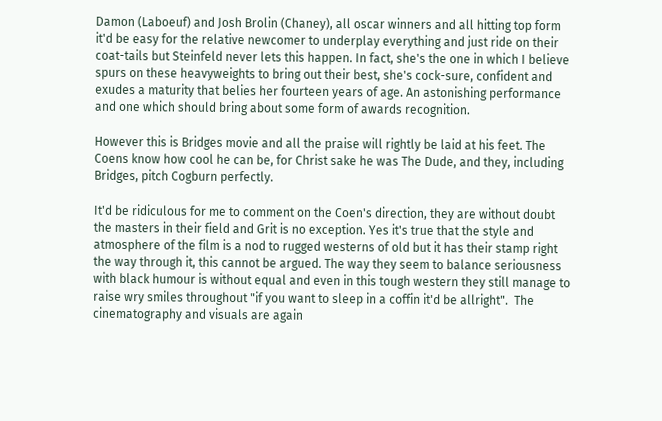Damon (Laboeuf) and Josh Brolin (Chaney), all oscar winners and all hitting top form it'd be easy for the relative newcomer to underplay everything and just ride on their coat-tails but Steinfeld never lets this happen. In fact, she's the one in which I believe spurs on these heavyweights to bring out their best, she's cock-sure, confident and exudes a maturity that belies her fourteen years of age. An astonishing performance and one which should bring about some form of awards recognition.

However this is Bridges movie and all the praise will rightly be laid at his feet. The Coens know how cool he can be, for Christ sake he was The Dude, and they, including Bridges, pitch Cogburn perfectly.

It'd be ridiculous for me to comment on the Coen's direction, they are without doubt the masters in their field and Grit is no exception. Yes it's true that the style and atmosphere of the film is a nod to rugged westerns of old but it has their stamp right the way through it, this cannot be argued. The way they seem to balance seriousness with black humour is without equal and even in this tough western they still manage to raise wry smiles throughout "if you want to sleep in a coffin it'd be allright".  The cinematography and visuals are again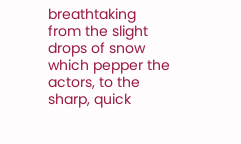breathtaking from the slight drops of snow which pepper the actors, to the sharp, quick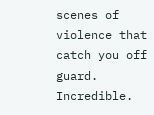scenes of violence that catch you off guard. Incredible.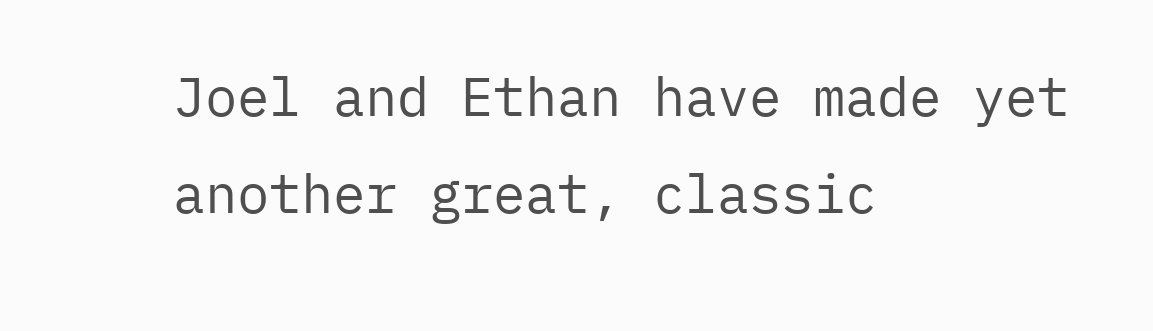Joel and Ethan have made yet another great, classic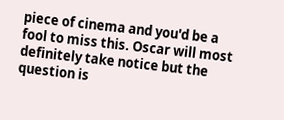piece of cinema and you'd be a fool to miss this. Oscar will most definitely take notice but the question is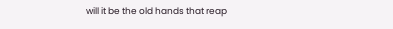will it be the old hands that reap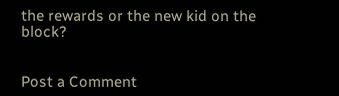the rewards or the new kid on the block?


Post a Comment